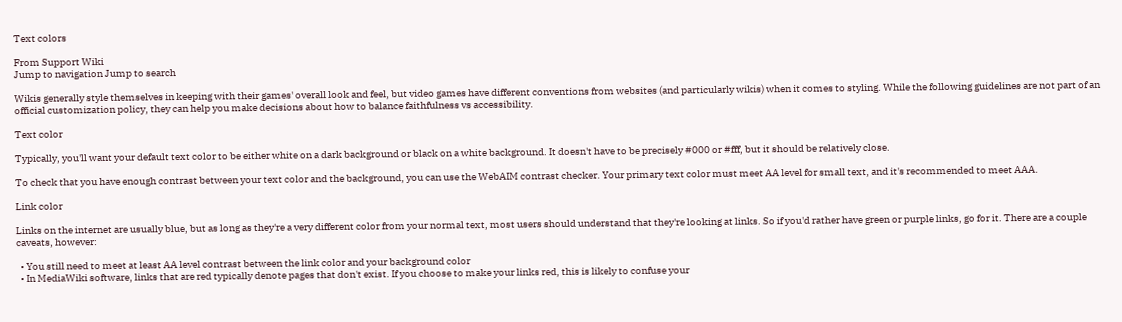Text colors

From Support Wiki
Jump to navigation Jump to search

Wikis generally style themselves in keeping with their games' overall look and feel, but video games have different conventions from websites (and particularly wikis) when it comes to styling. While the following guidelines are not part of an official customization policy, they can help you make decisions about how to balance faithfulness vs accessibility.

Text color

Typically, you'll want your default text color to be either white on a dark background or black on a white background. It doesn't have to be precisely #000 or #fff, but it should be relatively close.

To check that you have enough contrast between your text color and the background, you can use the WebAIM contrast checker. Your primary text color must meet AA level for small text, and it's recommended to meet AAA.

Link color

Links on the internet are usually blue, but as long as they're a very different color from your normal text, most users should understand that they're looking at links. So if you'd rather have green or purple links, go for it. There are a couple caveats, however:

  • You still need to meet at least AA level contrast between the link color and your background color
  • In MediaWiki software, links that are red typically denote pages that don't exist. If you choose to make your links red, this is likely to confuse your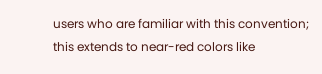users who are familiar with this convention; this extends to near-red colors like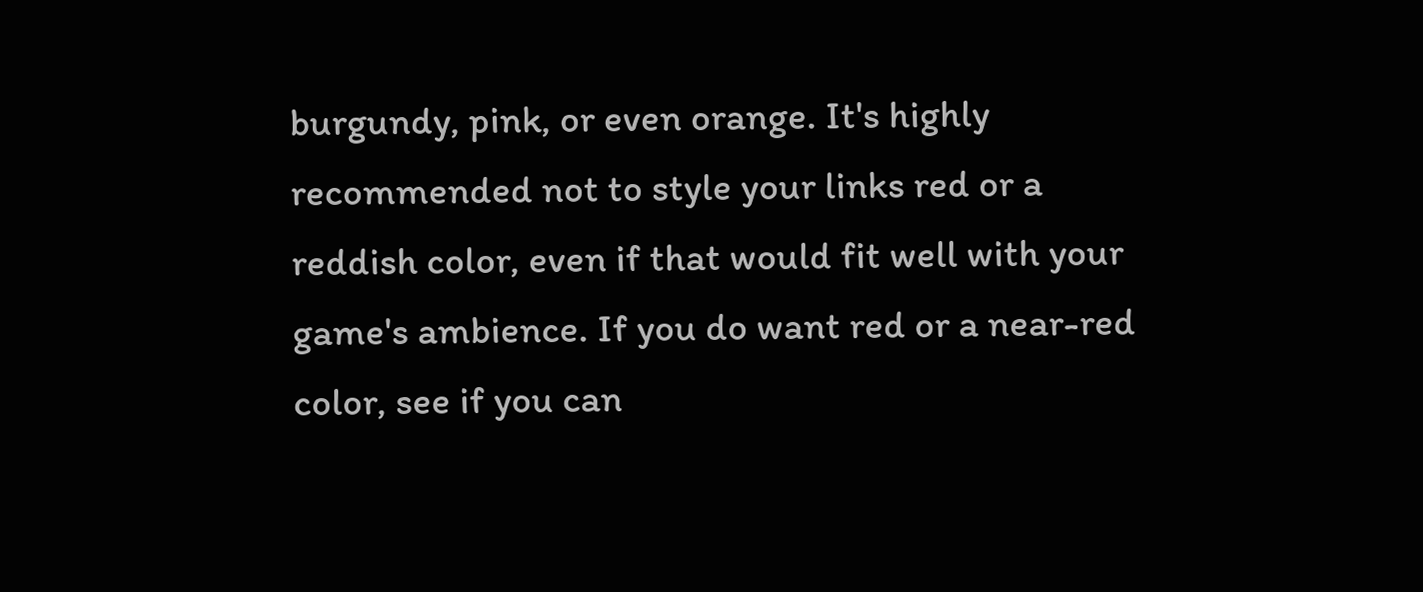burgundy, pink, or even orange. It's highly recommended not to style your links red or a reddish color, even if that would fit well with your game's ambience. If you do want red or a near-red color, see if you can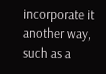incorporate it another way, such as a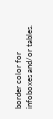border color for infoboxes and/or tables.